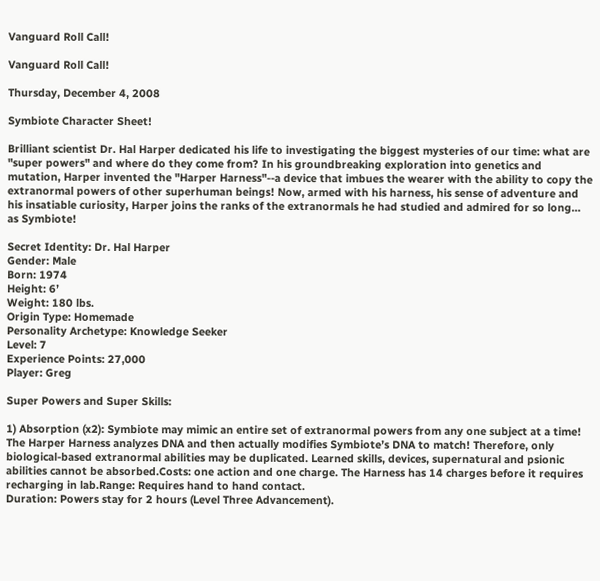Vanguard Roll Call!

Vanguard Roll Call!

Thursday, December 4, 2008

Symbiote Character Sheet!

Brilliant scientist Dr. Hal Harper dedicated his life to investigating the biggest mysteries of our time: what are "super powers" and where do they come from? In his groundbreaking exploration into genetics and mutation, Harper invented the "Harper Harness"--a device that imbues the wearer with the ability to copy the extranormal powers of other superhuman beings! Now, armed with his harness, his sense of adventure and his insatiable curiosity, Harper joins the ranks of the extranormals he had studied and admired for so long… as Symbiote!

Secret Identity: Dr. Hal Harper
Gender: Male
Born: 1974
Height: 6’
Weight: 180 lbs.
Origin Type: Homemade
Personality Archetype: Knowledge Seeker
Level: 7
Experience Points: 27,000
Player: Greg

Super Powers and Super Skills:

1) Absorption (x2): Symbiote may mimic an entire set of extranormal powers from any one subject at a time! The Harper Harness analyzes DNA and then actually modifies Symbiote’s DNA to match! Therefore, only biological-based extranormal abilities may be duplicated. Learned skills, devices, supernatural and psionic abilities cannot be absorbed.Costs: one action and one charge. The Harness has 14 charges before it requires recharging in lab.Range: Requires hand to hand contact.
Duration: Powers stay for 2 hours (Level Three Advancement).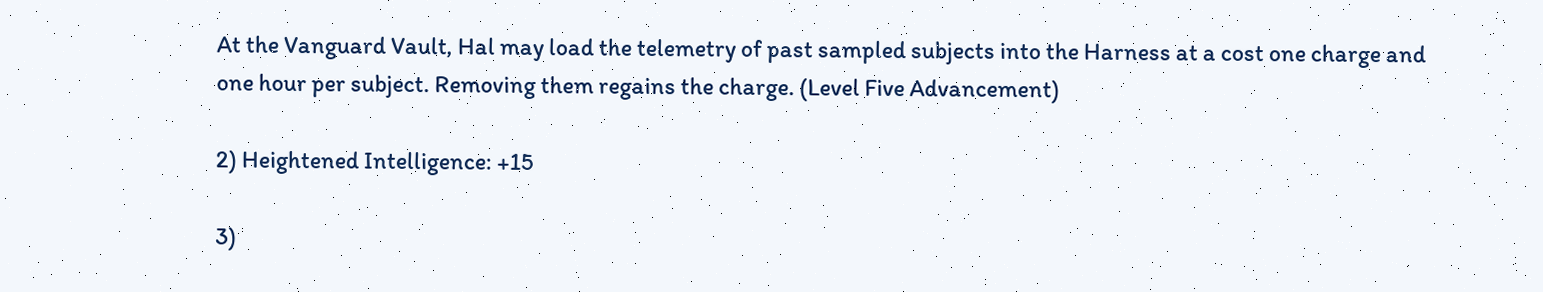At the Vanguard Vault, Hal may load the telemetry of past sampled subjects into the Harness at a cost one charge and one hour per subject. Removing them regains the charge. (Level Five Advancement)

2) Heightened Intelligence: +15

3)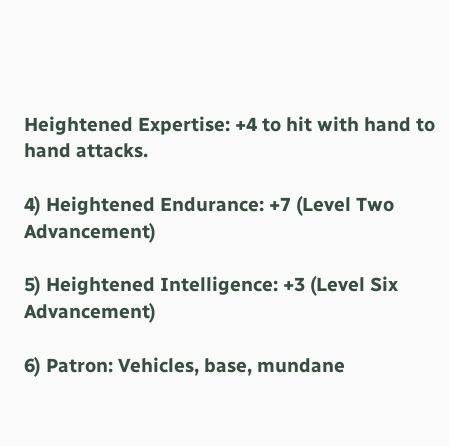Heightened Expertise: +4 to hit with hand to hand attacks.

4) Heightened Endurance: +7 (Level Two Advancement)

5) Heightened Intelligence: +3 (Level Six Advancement)

6) Patron: Vehicles, base, mundane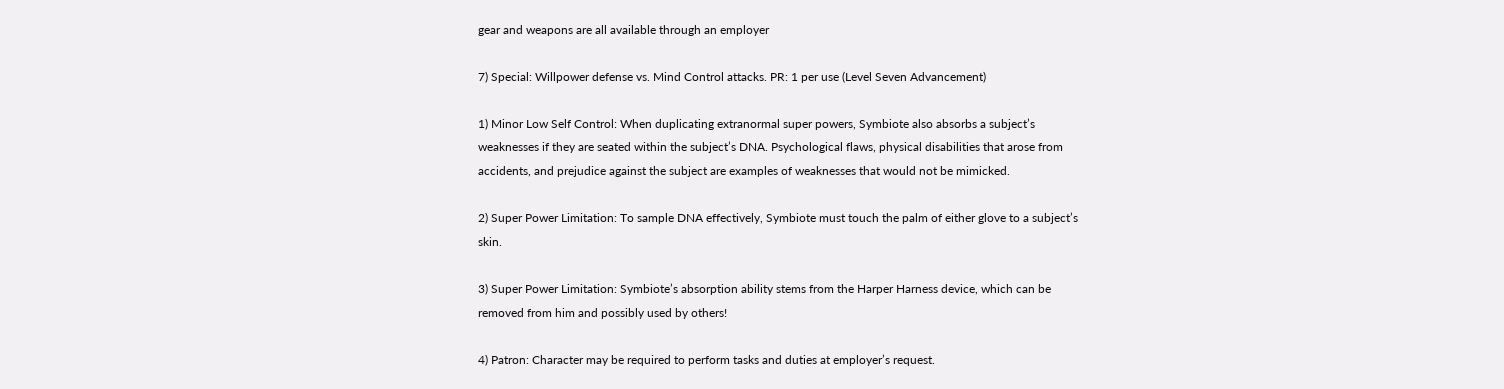gear and weapons are all available through an employer

7) Special: Willpower defense vs. Mind Control attacks. PR: 1 per use (Level Seven Advancement)

1) Minor Low Self Control: When duplicating extranormal super powers, Symbiote also absorbs a subject’s weaknesses if they are seated within the subject’s DNA. Psychological flaws, physical disabilities that arose from accidents, and prejudice against the subject are examples of weaknesses that would not be mimicked.

2) Super Power Limitation: To sample DNA effectively, Symbiote must touch the palm of either glove to a subject’s skin.

3) Super Power Limitation: Symbiote’s absorption ability stems from the Harper Harness device, which can be removed from him and possibly used by others!

4) Patron: Character may be required to perform tasks and duties at employer’s request.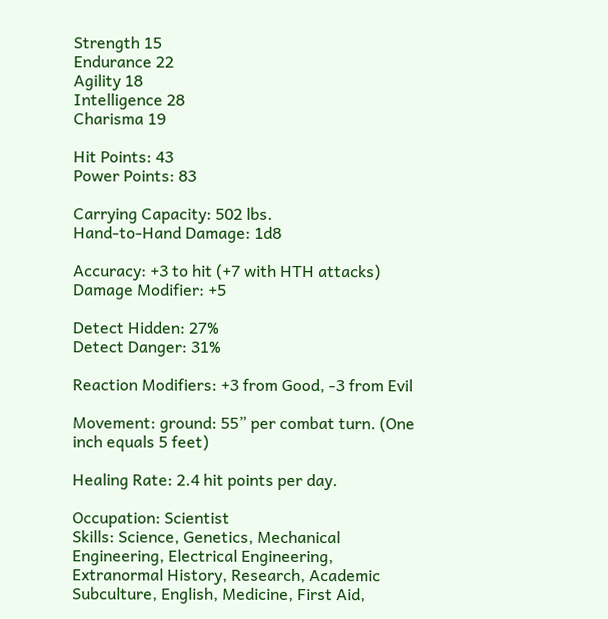Strength 15
Endurance 22
Agility 18
Intelligence 28
Charisma 19

Hit Points: 43
Power Points: 83

Carrying Capacity: 502 lbs.
Hand-to-Hand Damage: 1d8

Accuracy: +3 to hit (+7 with HTH attacks)
Damage Modifier: +5

Detect Hidden: 27%
Detect Danger: 31%

Reaction Modifiers: +3 from Good, -3 from Evil

Movement: ground: 55” per combat turn. (One inch equals 5 feet)

Healing Rate: 2.4 hit points per day.

Occupation: Scientist
Skills: Science, Genetics, Mechanical Engineering, Electrical Engineering, Extranormal History, Research, Academic Subculture, English, Medicine, First Aid,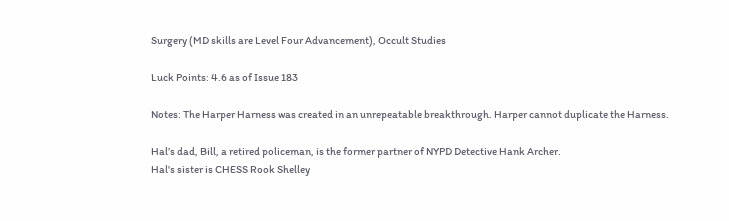Surgery (MD skills are Level Four Advancement), Occult Studies

Luck Points: 4.6 as of Issue 183

Notes: The Harper Harness was created in an unrepeatable breakthrough. Harper cannot duplicate the Harness.

Hal’s dad, Bill, a retired policeman, is the former partner of NYPD Detective Hank Archer.
Hal's sister is CHESS Rook Shelley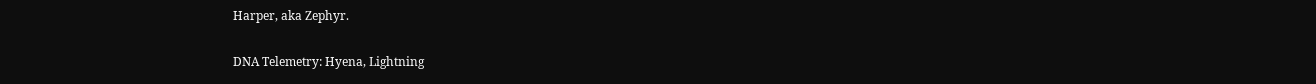Harper, aka Zephyr.

DNA Telemetry: Hyena, Lightning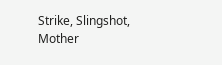Strike, Slingshot, Mother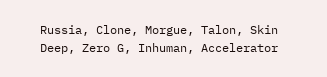Russia, Clone, Morgue, Talon, Skin Deep, Zero G, Inhuman, Accelerator